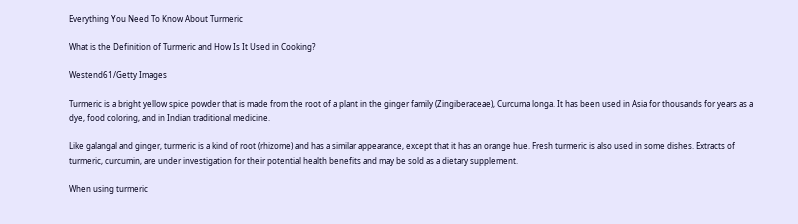Everything You Need To Know About Turmeric

What is the Definition of Turmeric and How Is It Used in Cooking?

Westend61/Getty Images

Turmeric is a bright yellow spice powder that is made from the root of a plant in the ginger family (Zingiberaceae), Curcuma longa. It has been used in Asia for thousands for years as a dye, food coloring, and in Indian traditional medicine.

Like galangal and ginger, turmeric is a kind of root (rhizome) and has a similar appearance, except that it has an orange hue. Fresh turmeric is also used in some dishes. Extracts of turmeric, curcumin, are under investigation for their potential health benefits and may be sold as a dietary supplement.

When using turmeric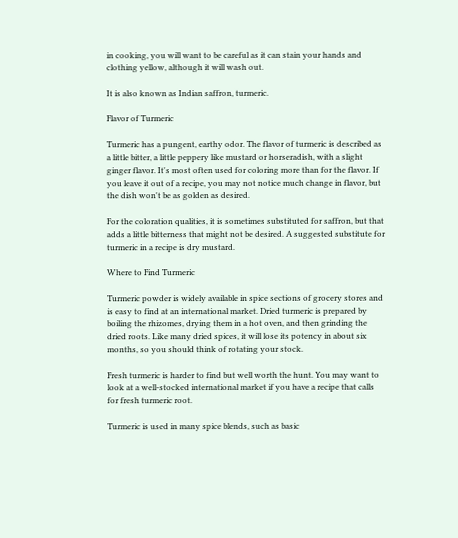in cooking, you will want to be careful as it can stain your hands and clothing yellow, although it will wash out.

It is also known as Indian saffron, turmeric.

Flavor of Turmeric

Turmeric has a pungent, earthy odor. The flavor of turmeric is described as a little bitter, a little peppery like mustard or horseradish, with a slight ginger flavor. It's most often used for coloring more than for the flavor. If you leave it out of a recipe, you may not notice much change in flavor, but the dish won't be as golden as desired.

For the coloration qualities, it is sometimes substituted for saffron, but that adds a little bitterness that might not be desired. A suggested substitute for turmeric in a recipe is dry mustard.

Where to Find Turmeric

Turmeric powder is widely available in spice sections of grocery stores and is easy to find at an international market. Dried turmeric is prepared by boiling the rhizomes, drying them in a hot oven, and then grinding the dried roots. Like many dried spices, it will lose its potency in about six months, so you should think of rotating your stock.

Fresh turmeric is harder to find but well worth the hunt. You may want to look at a well-stocked international market if you have a recipe that calls for fresh turmeric root.

Turmeric is used in many spice blends, such as basic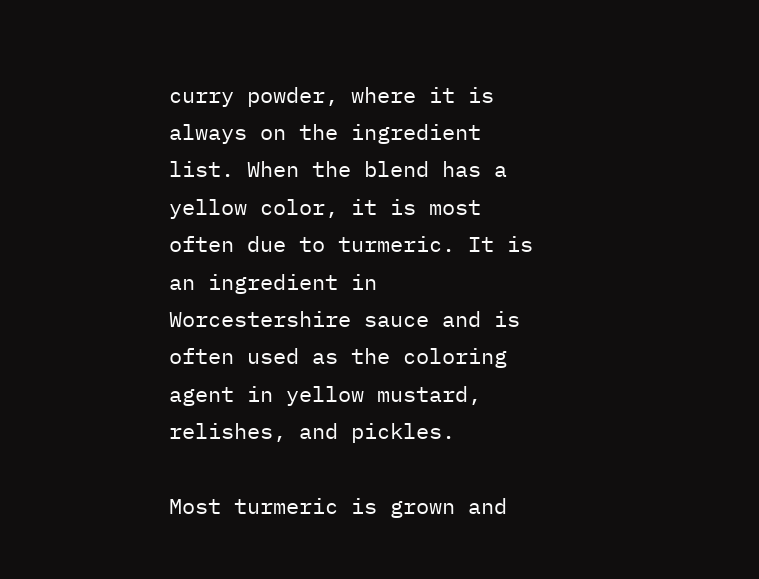curry powder, where it is always on the ingredient list. When the blend has a yellow color, it is most often due to turmeric. It is an ingredient in Worcestershire sauce and is often used as the coloring agent in yellow mustard, relishes, and pickles.

Most turmeric is grown and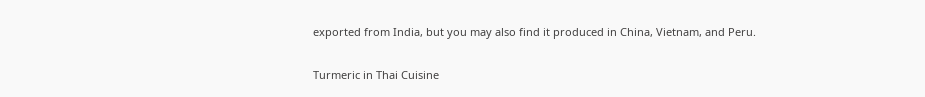exported from India, but you may also find it produced in China, Vietnam, and Peru.

Turmeric in Thai Cuisine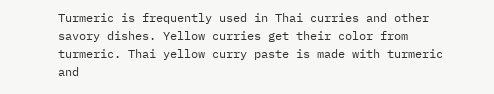Turmeric is frequently used in Thai curries and other savory dishes. Yellow curries get their color from turmeric. Thai yellow curry paste is made with turmeric and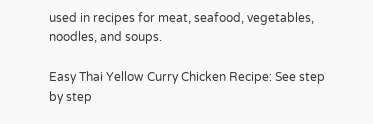used in recipes for meat, seafood, vegetables, noodles, and soups.

Easy Thai Yellow Curry Chicken Recipe: See step by step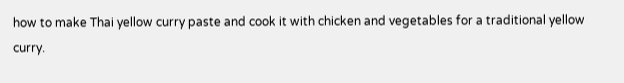how to make Thai yellow curry paste and cook it with chicken and vegetables for a traditional yellow curry.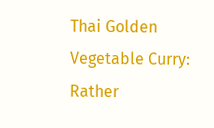Thai Golden Vegetable Curry: Rather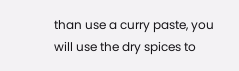than use a curry paste, you will use the dry spices to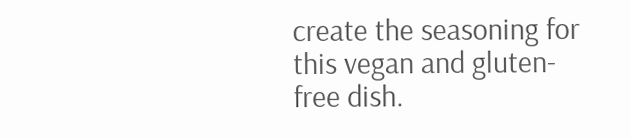create the seasoning for this vegan and gluten-free dish.